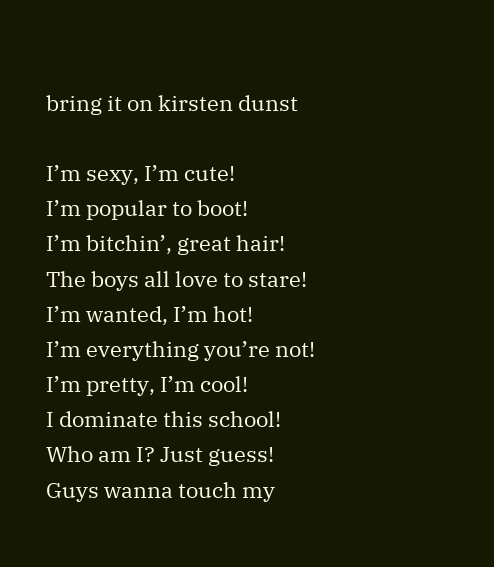bring it on kirsten dunst

I’m sexy, I’m cute!
I’m popular to boot!
I’m bitchin’, great hair!
The boys all love to stare!
I’m wanted, I’m hot!
I’m everything you’re not!
I’m pretty, I’m cool!
I dominate this school!
Who am I? Just guess!
Guys wanna touch my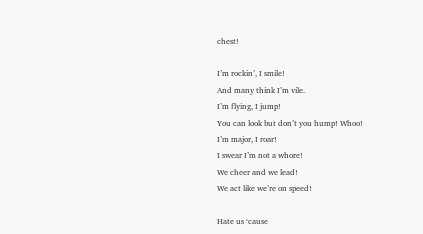chest!

I’m rockin’, I smile!
And many think I’m vile.
I’m flying, I jump!
You can look but don’t you hump! Whoo!
I’m major, I roar!
I swear I’m not a whore!
We cheer and we lead!
We act like we’re on speed!

Hate us ‘cause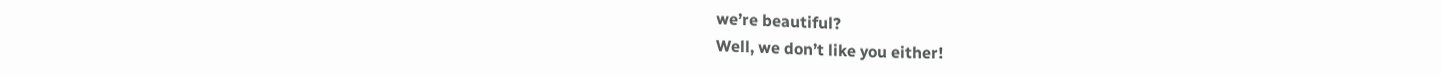we’re beautiful?
Well, we don’t like you either!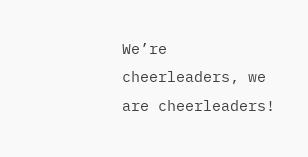We’re cheerleaders, we are cheerleaders!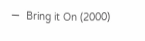—  Bring it On (2000)